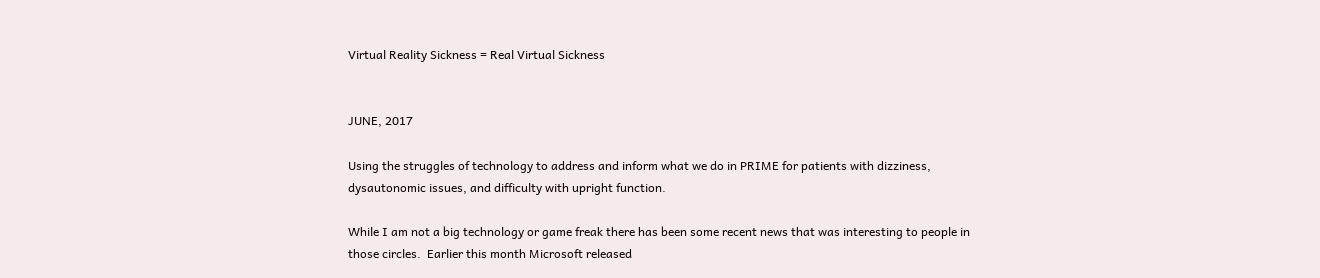Virtual Reality Sickness = Real Virtual Sickness


JUNE, 2017

Using the struggles of technology to address and inform what we do in PRIME for patients with dizziness, dysautonomic issues, and difficulty with upright function.

While I am not a big technology or game freak there has been some recent news that was interesting to people in those circles.  Earlier this month Microsoft released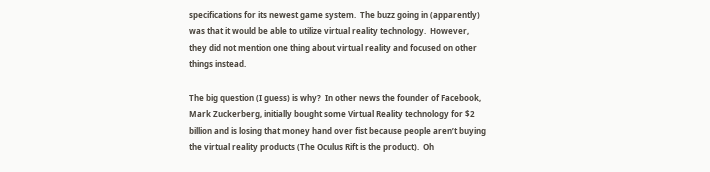specifications for its newest game system.  The buzz going in (apparently) was that it would be able to utilize virtual reality technology.  However, they did not mention one thing about virtual reality and focused on other things instead.

The big question (I guess) is why?  In other news the founder of Facebook, Mark Zuckerberg, initially bought some Virtual Reality technology for $2 billion and is losing that money hand over fist because people aren’t buying the virtual reality products (The Oculus Rift is the product).  Oh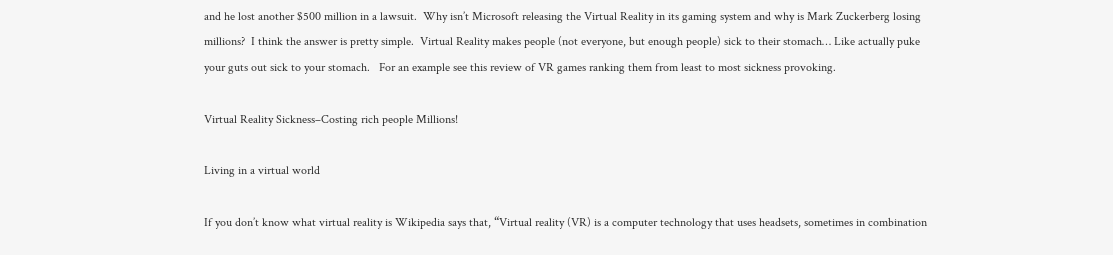and he lost another $500 million in a lawsuit.  Why isn’t Microsoft releasing the Virtual Reality in its gaming system and why is Mark Zuckerberg losing millions?  I think the answer is pretty simple.  Virtual Reality makes people (not everyone, but enough people) sick to their stomach… Like actually puke your guts out sick to your stomach.   For an example see this review of VR games ranking them from least to most sickness provoking.

Virtual Reality Sickness–Costing rich people Millions!

Living in a virtual world

If you don’t know what virtual reality is Wikipedia says that, “Virtual reality (VR) is a computer technology that uses headsets, sometimes in combination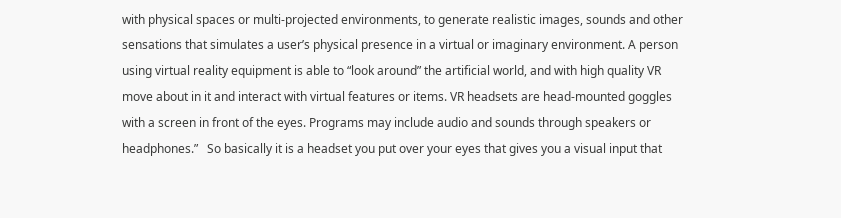with physical spaces or multi-projected environments, to generate realistic images, sounds and other sensations that simulates a user’s physical presence in a virtual or imaginary environment. A person using virtual reality equipment is able to “look around” the artificial world, and with high quality VR move about in it and interact with virtual features or items. VR headsets are head-mounted goggles with a screen in front of the eyes. Programs may include audio and sounds through speakers or headphones.”   So basically it is a headset you put over your eyes that gives you a visual input that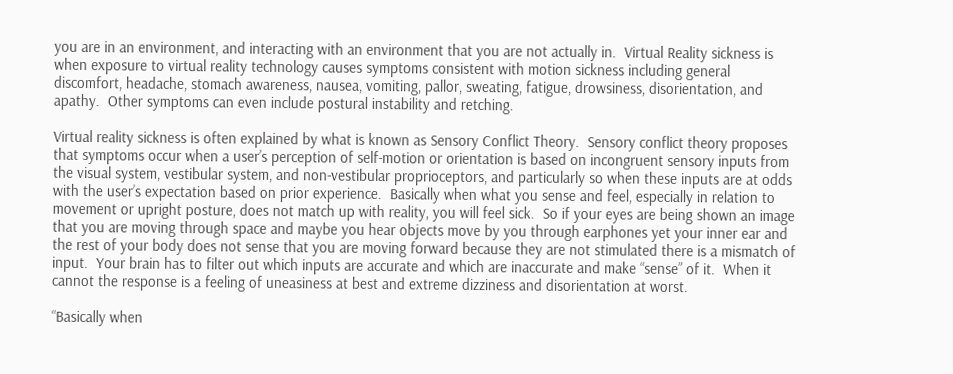you are in an environment, and interacting with an environment that you are not actually in.  Virtual Reality sickness is when exposure to virtual reality technology causes symptoms consistent with motion sickness including general discomfort, headache, stomach awareness, nausea, vomiting, pallor, sweating, fatigue, drowsiness, disorientation, and apathy.  Other symptoms can even include postural instability and retching.

Virtual reality sickness is often explained by what is known as Sensory Conflict Theory.  Sensory conflict theory proposes that symptoms occur when a user’s perception of self-motion or orientation is based on incongruent sensory inputs from the visual system, vestibular system, and non-vestibular proprioceptors, and particularly so when these inputs are at odds with the user’s expectation based on prior experience.  Basically when what you sense and feel, especially in relation to movement or upright posture, does not match up with reality, you will feel sick.  So if your eyes are being shown an image that you are moving through space and maybe you hear objects move by you through earphones yet your inner ear and the rest of your body does not sense that you are moving forward because they are not stimulated there is a mismatch of input.  Your brain has to filter out which inputs are accurate and which are inaccurate and make “sense” of it.  When it cannot the response is a feeling of uneasiness at best and extreme dizziness and disorientation at worst.

“Basically when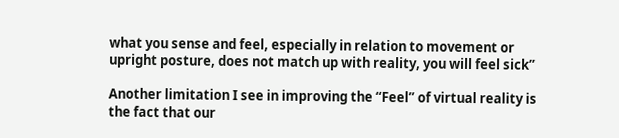what you sense and feel, especially in relation to movement or upright posture, does not match up with reality, you will feel sick”

Another limitation I see in improving the “Feel” of virtual reality is the fact that our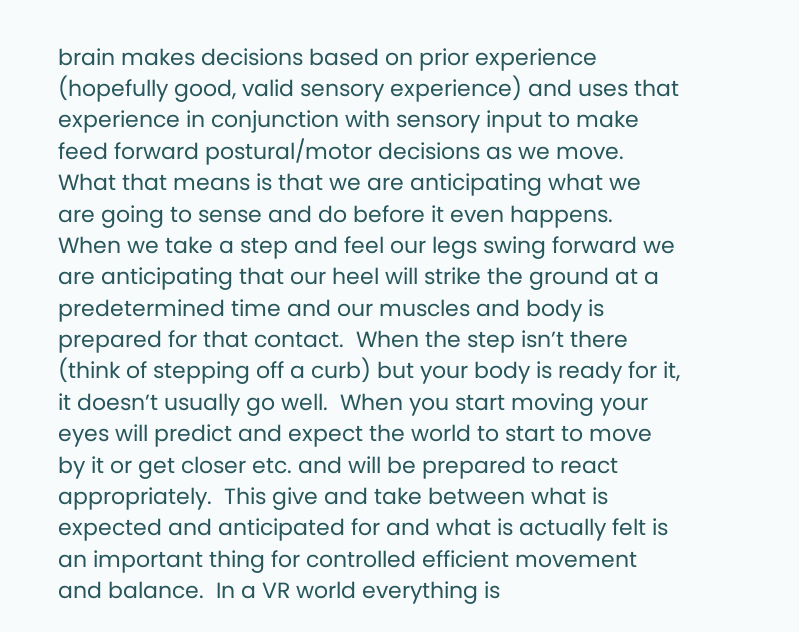brain makes decisions based on prior experience (hopefully good, valid sensory experience) and uses that experience in conjunction with sensory input to make feed forward postural/motor decisions as we move.  What that means is that we are anticipating what we are going to sense and do before it even happens.  When we take a step and feel our legs swing forward we are anticipating that our heel will strike the ground at a predetermined time and our muscles and body is prepared for that contact.  When the step isn’t there (think of stepping off a curb) but your body is ready for it, it doesn’t usually go well.  When you start moving your eyes will predict and expect the world to start to move by it or get closer etc. and will be prepared to react appropriately.  This give and take between what is expected and anticipated for and what is actually felt is an important thing for controlled efficient movement and balance.  In a VR world everything is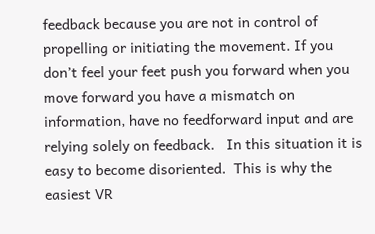feedback because you are not in control of propelling or initiating the movement. If you don’t feel your feet push you forward when you move forward you have a mismatch on information, have no feedforward input and are relying solely on feedback.   In this situation it is easy to become disoriented.  This is why the easiest VR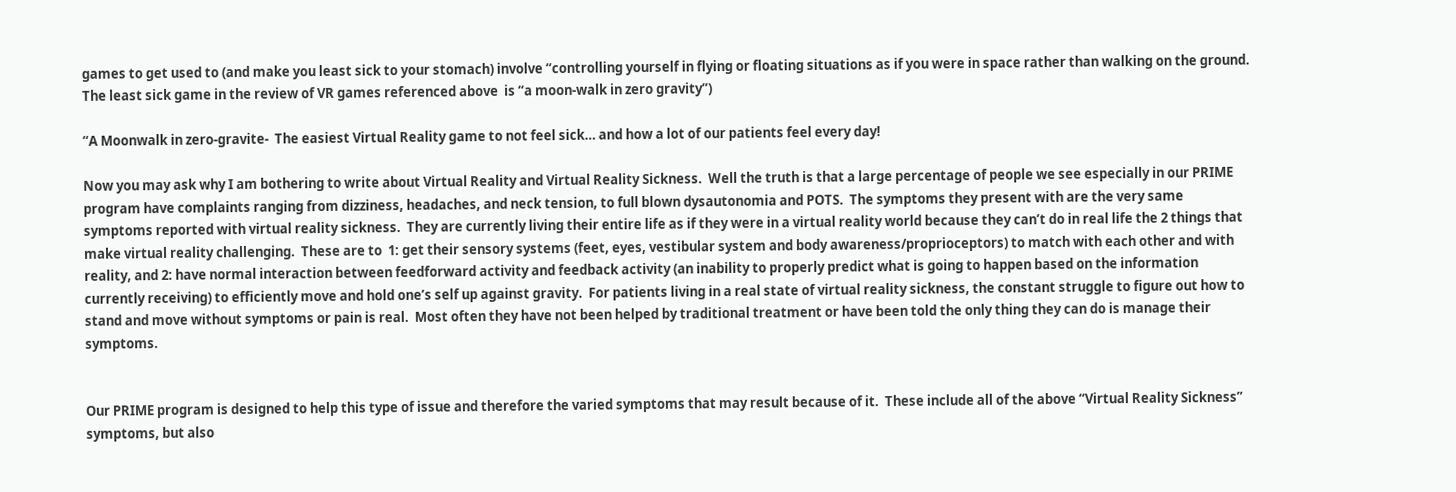games to get used to (and make you least sick to your stomach) involve “controlling yourself in flying or floating situations as if you were in space rather than walking on the ground.    The least sick game in the review of VR games referenced above  is “a moon-walk in zero gravity”)

“A Moonwalk in zero-gravite-  The easiest Virtual Reality game to not feel sick… and how a lot of our patients feel every day!

Now you may ask why I am bothering to write about Virtual Reality and Virtual Reality Sickness.  Well the truth is that a large percentage of people we see especially in our PRIME program have complaints ranging from dizziness, headaches, and neck tension, to full blown dysautonomia and POTS.  The symptoms they present with are the very same symptoms reported with virtual reality sickness.  They are currently living their entire life as if they were in a virtual reality world because they can’t do in real life the 2 things that make virtual reality challenging.  These are to  1: get their sensory systems (feet, eyes, vestibular system and body awareness/proprioceptors) to match with each other and with reality, and 2: have normal interaction between feedforward activity and feedback activity (an inability to properly predict what is going to happen based on the information currently receiving) to efficiently move and hold one’s self up against gravity.  For patients living in a real state of virtual reality sickness, the constant struggle to figure out how to stand and move without symptoms or pain is real.  Most often they have not been helped by traditional treatment or have been told the only thing they can do is manage their symptoms.


Our PRIME program is designed to help this type of issue and therefore the varied symptoms that may result because of it.  These include all of the above “Virtual Reality Sickness” symptoms, but also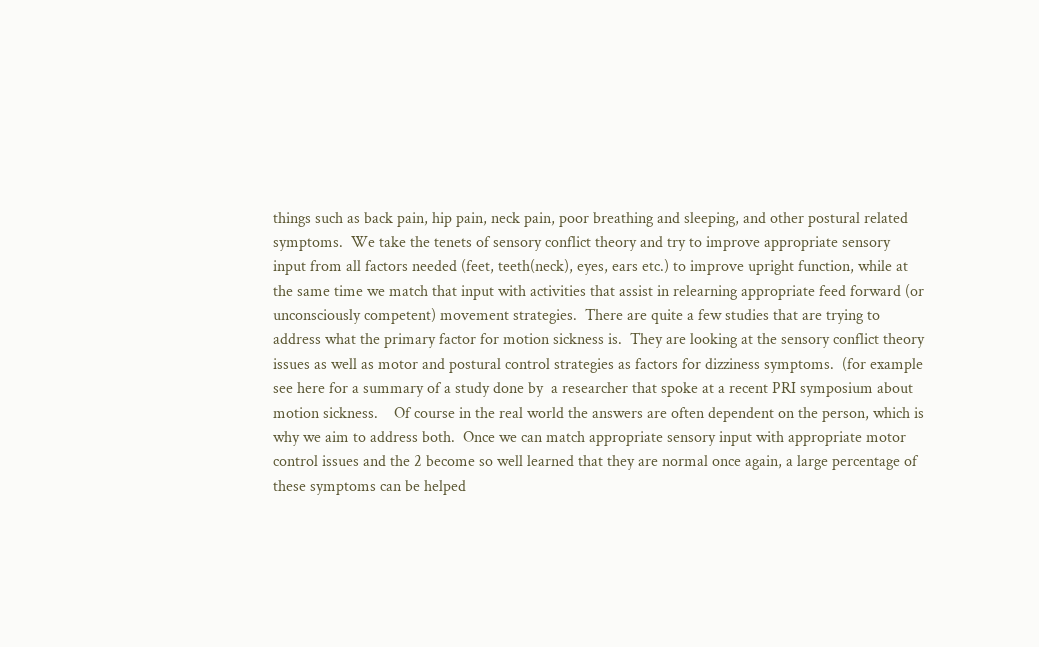things such as back pain, hip pain, neck pain, poor breathing and sleeping, and other postural related symptoms.  We take the tenets of sensory conflict theory and try to improve appropriate sensory input from all factors needed (feet, teeth(neck), eyes, ears etc.) to improve upright function, while at the same time we match that input with activities that assist in relearning appropriate feed forward (or unconsciously competent) movement strategies.  There are quite a few studies that are trying to address what the primary factor for motion sickness is.  They are looking at the sensory conflict theory issues as well as motor and postural control strategies as factors for dizziness symptoms.  (for example see here for a summary of a study done by  a researcher that spoke at a recent PRI symposium about motion sickness.    Of course in the real world the answers are often dependent on the person, which is why we aim to address both.  Once we can match appropriate sensory input with appropriate motor control issues and the 2 become so well learned that they are normal once again, a large percentage of these symptoms can be helped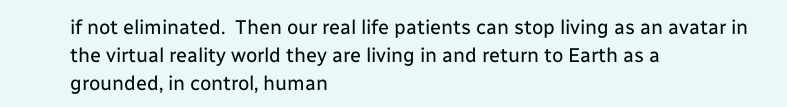if not eliminated.  Then our real life patients can stop living as an avatar in the virtual reality world they are living in and return to Earth as a grounded, in control, human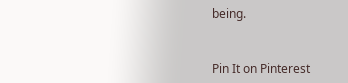being.


Pin It on Pinterest